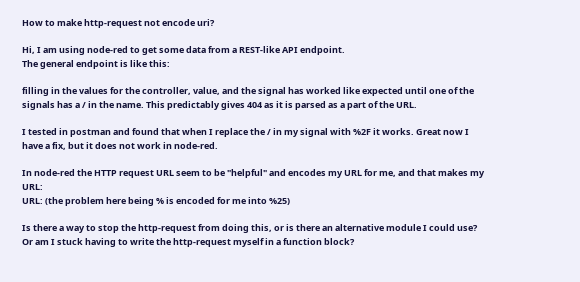How to make http-request not encode uri?

Hi, I am using node-red to get some data from a REST-like API endpoint.
The general endpoint is like this:

filling in the values for the controller, value, and the signal has worked like expected until one of the signals has a / in the name. This predictably gives 404 as it is parsed as a part of the URL.

I tested in postman and found that when I replace the / in my signal with %2F it works. Great now I have a fix, but it does not work in node-red.

In node-red the HTTP request URL seem to be "helpful" and encodes my URL for me, and that makes my URL:
URL: (the problem here being % is encoded for me into %25)

Is there a way to stop the http-request from doing this, or is there an alternative module I could use?
Or am I stuck having to write the http-request myself in a function block?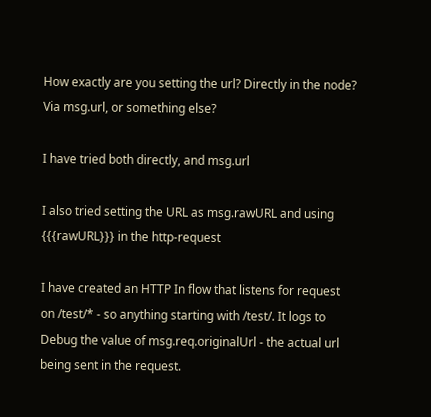How exactly are you setting the url? Directly in the node? Via msg.url, or something else?

I have tried both directly, and msg.url

I also tried setting the URL as msg.rawURL and using {{{rawURL}}} in the http-request

I have created an HTTP In flow that listens for request on /test/* - so anything starting with /test/. It logs to Debug the value of msg.req.originalUrl - the actual url being sent in the request.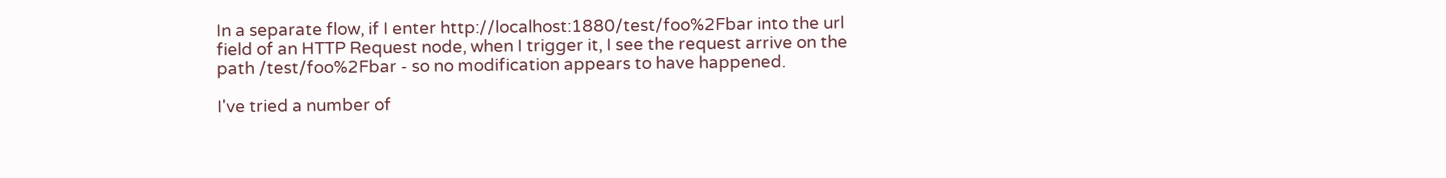In a separate flow, if I enter http://localhost:1880/test/foo%2Fbar into the url field of an HTTP Request node, when I trigger it, I see the request arrive on the path /test/foo%2Fbar - so no modification appears to have happened.

I've tried a number of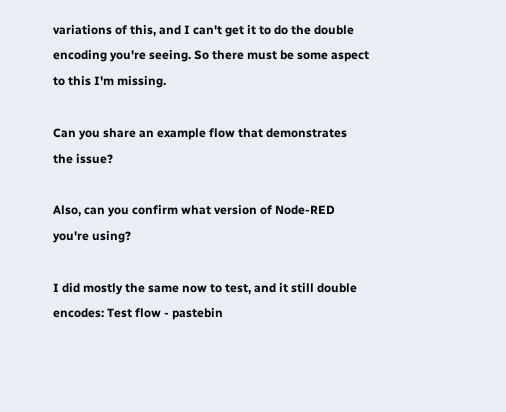variations of this, and I can't get it to do the double encoding you're seeing. So there must be some aspect to this I'm missing.

Can you share an example flow that demonstrates the issue?

Also, can you confirm what version of Node-RED you're using?

I did mostly the same now to test, and it still double encodes: Test flow - pastebin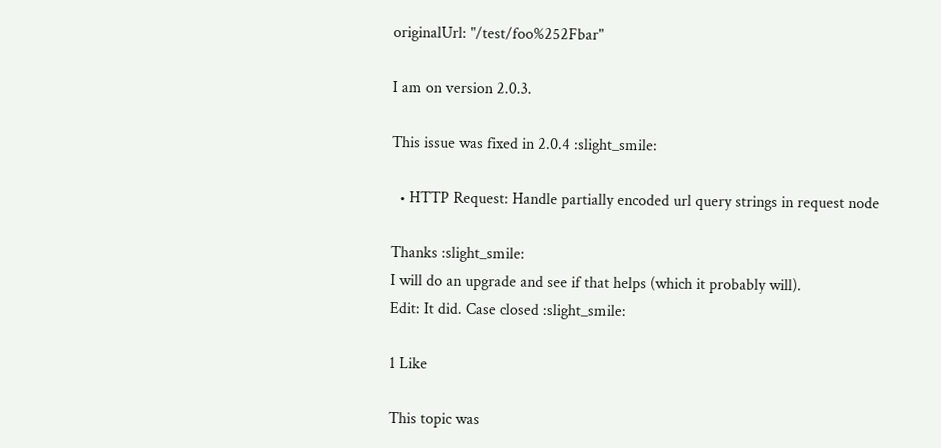originalUrl: "/test/foo%252Fbar"

I am on version 2.0.3.

This issue was fixed in 2.0.4 :slight_smile:

  • HTTP Request: Handle partially encoded url query strings in request node

Thanks :slight_smile:
I will do an upgrade and see if that helps (which it probably will).
Edit: It did. Case closed :slight_smile:

1 Like

This topic was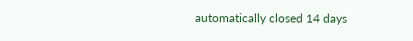automatically closed 14 days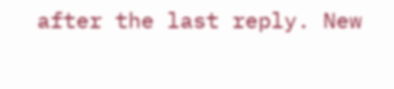after the last reply. New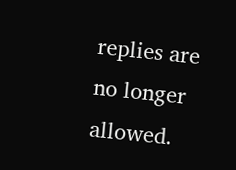replies are no longer allowed.